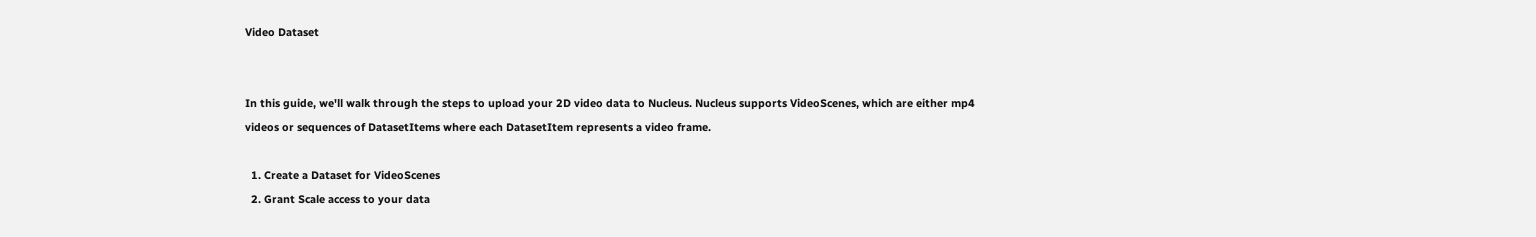Video Dataset


In this guide, we'll walk through the steps to upload your 2D video data to Nucleus. Nucleus supports VideoScenes, which are either mp4 videos or sequences of DatasetItems where each DatasetItem represents a video frame.

  1. Create a Dataset for VideoScenes
  2. Grant Scale access to your data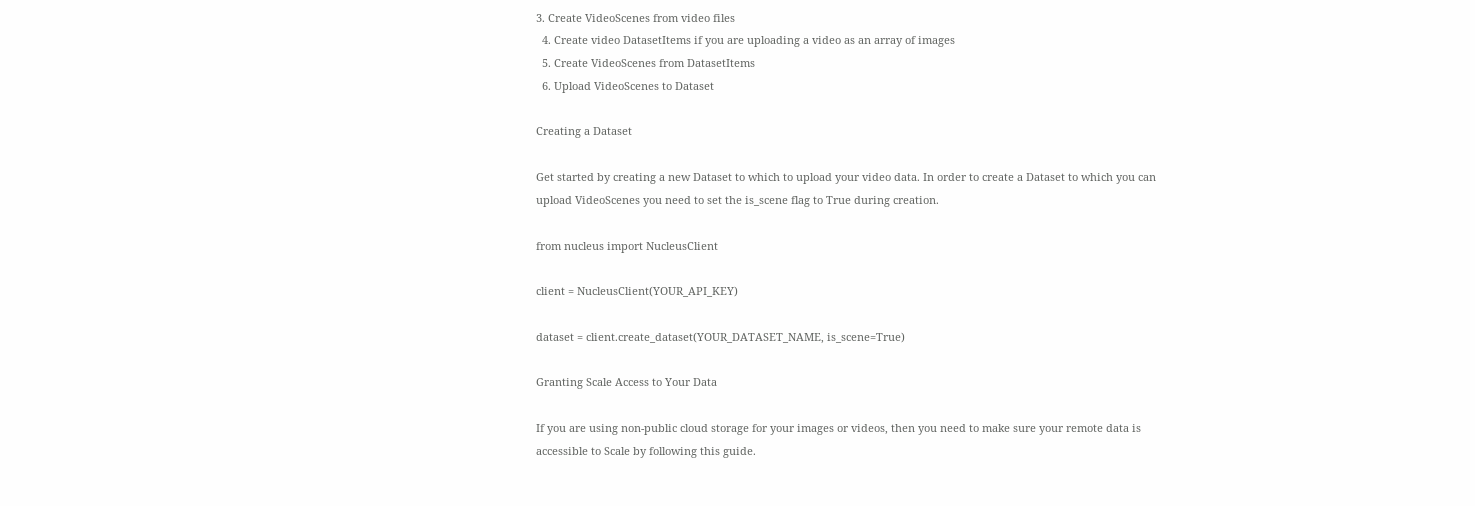3. Create VideoScenes from video files
  4. Create video DatasetItems if you are uploading a video as an array of images
  5. Create VideoScenes from DatasetItems
  6. Upload VideoScenes to Dataset

Creating a Dataset

Get started by creating a new Dataset to which to upload your video data. In order to create a Dataset to which you can upload VideoScenes you need to set the is_scene flag to True during creation.

from nucleus import NucleusClient

client = NucleusClient(YOUR_API_KEY)

dataset = client.create_dataset(YOUR_DATASET_NAME, is_scene=True)

Granting Scale Access to Your Data

If you are using non-public cloud storage for your images or videos, then you need to make sure your remote data is accessible to Scale by following this guide.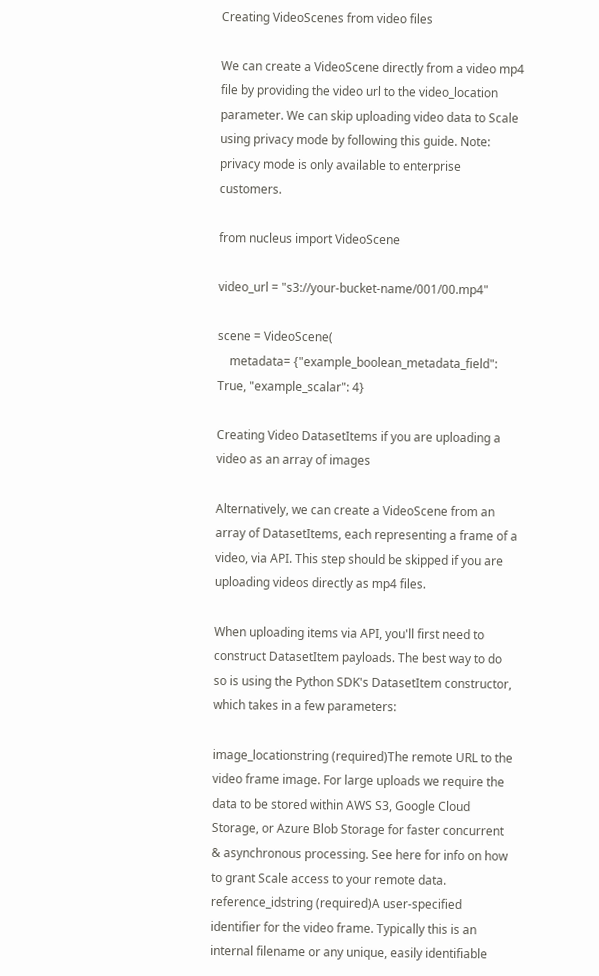Creating VideoScenes from video files

We can create a VideoScene directly from a video mp4 file by providing the video url to the video_location parameter. We can skip uploading video data to Scale using privacy mode by following this guide. Note: privacy mode is only available to enterprise customers.

from nucleus import VideoScene

video_url = "s3://your-bucket-name/001/00.mp4"

scene = VideoScene(
    metadata= {"example_boolean_metadata_field": True, "example_scalar": 4}

Creating Video DatasetItems if you are uploading a video as an array of images

Alternatively, we can create a VideoScene from an array of DatasetItems, each representing a frame of a video, via API. This step should be skipped if you are uploading videos directly as mp4 files.

When uploading items via API, you'll first need to construct DatasetItem payloads. The best way to do so is using the Python SDK's DatasetItem constructor, which takes in a few parameters:

image_locationstring (required)The remote URL to the video frame image. For large uploads we require the data to be stored within AWS S3, Google Cloud Storage, or Azure Blob Storage for faster concurrent & asynchronous processing. See here for info on how to grant Scale access to your remote data.
reference_idstring (required)A user-specified identifier for the video frame. Typically this is an internal filename or any unique, easily identifiable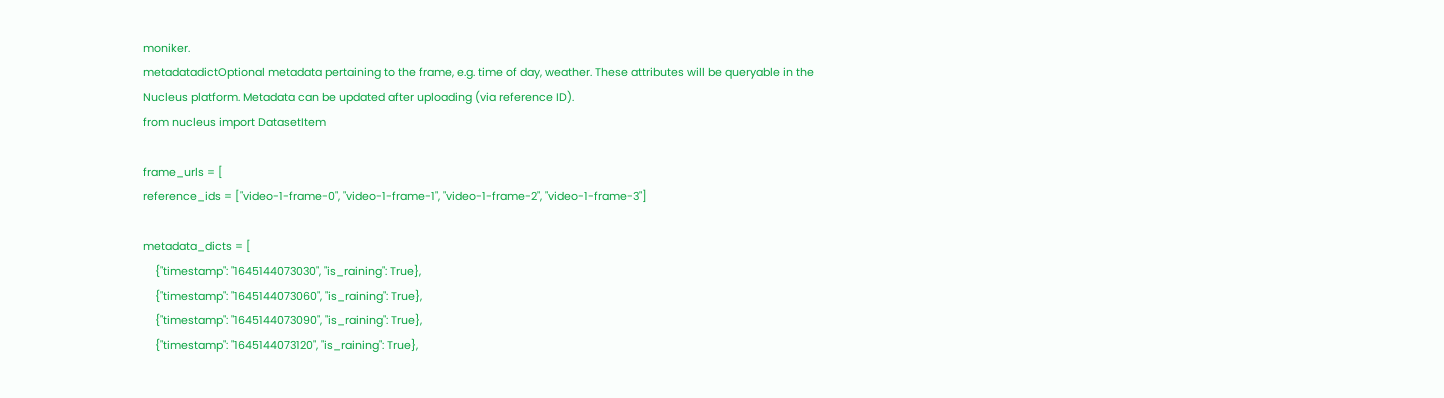moniker.
metadatadictOptional metadata pertaining to the frame, e.g. time of day, weather. These attributes will be queryable in the Nucleus platform. Metadata can be updated after uploading (via reference ID).
from nucleus import DatasetItem

frame_urls = [
reference_ids = ["video-1-frame-0", "video-1-frame-1", "video-1-frame-2", "video-1-frame-3"]

metadata_dicts = [
    {"timestamp": "1645144073030", "is_raining": True},
    {"timestamp": "1645144073060", "is_raining": True},
    {"timestamp": "1645144073090", "is_raining": True},
    {"timestamp": "1645144073120", "is_raining": True},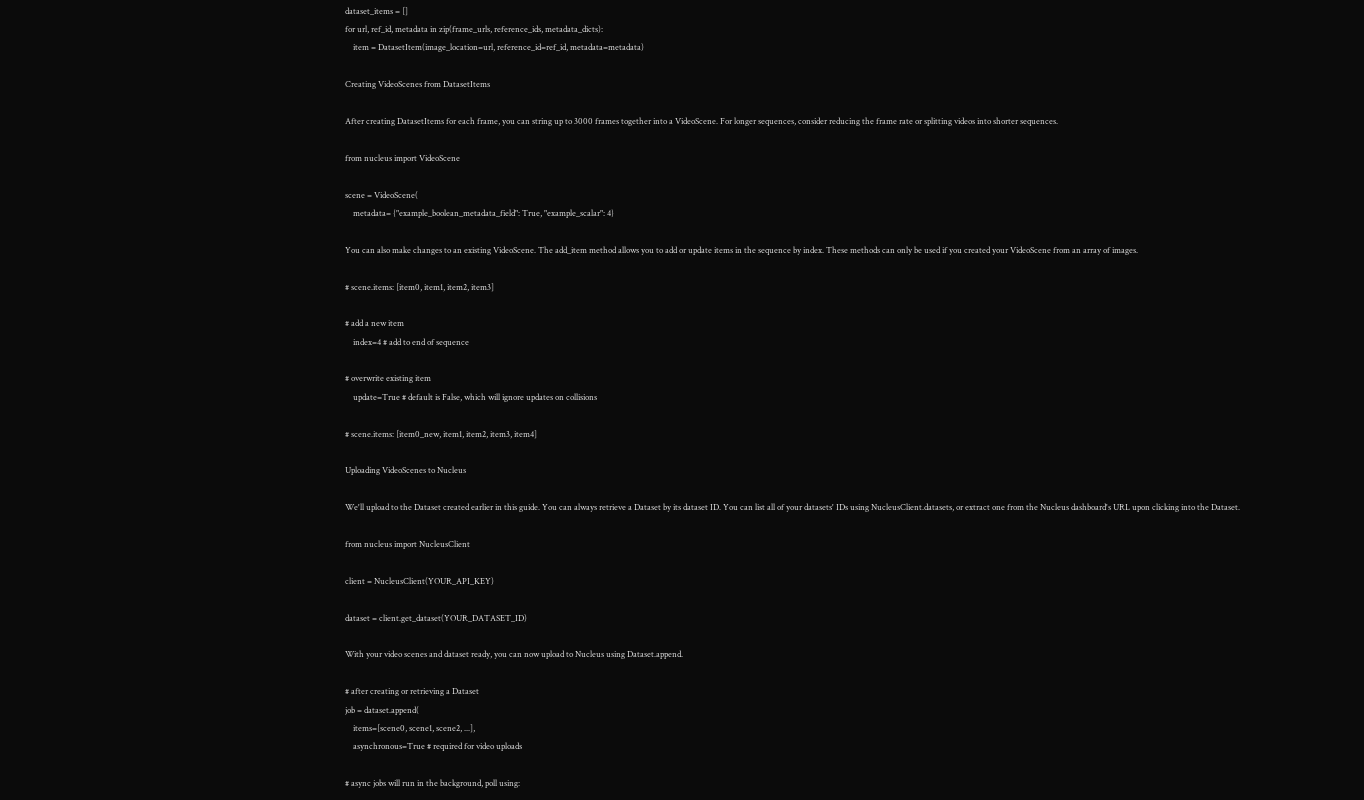dataset_items = []
for url, ref_id, metadata in zip(frame_urls, reference_ids, metadata_dicts):
    item = DatasetItem(image_location=url, reference_id=ref_id, metadata=metadata)

Creating VideoScenes from DatasetItems

After creating DatasetItems for each frame, you can string up to 3000 frames together into a VideoScene. For longer sequences, consider reducing the frame rate or splitting videos into shorter sequences.

from nucleus import VideoScene

scene = VideoScene(
    metadata= {"example_boolean_metadata_field": True, "example_scalar": 4}

You can also make changes to an existing VideoScene. The add_item method allows you to add or update items in the sequence by index. These methods can only be used if you created your VideoScene from an array of images.

# scene.items: [item0, item1, item2, item3]

# add a new item
    index=4 # add to end of sequence

# overwrite existing item
    update=True # default is False, which will ignore updates on collisions

# scene.items: [item0_new, item1, item2, item3, item4]

Uploading VideoScenes to Nucleus

We'll upload to the Dataset created earlier in this guide. You can always retrieve a Dataset by its dataset ID. You can list all of your datasets' IDs using NucleusClient.datasets, or extract one from the Nucleus dashboard's URL upon clicking into the Dataset.

from nucleus import NucleusClient

client = NucleusClient(YOUR_API_KEY)

dataset = client.get_dataset(YOUR_DATASET_ID)

With your video scenes and dataset ready, you can now upload to Nucleus using Dataset.append.

# after creating or retrieving a Dataset
job = dataset.append(
    items=[scene0, scene1, scene2, ...],
    asynchronous=True # required for video uploads

# async jobs will run in the background, poll using: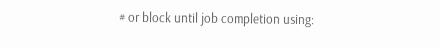# or block until job completion using: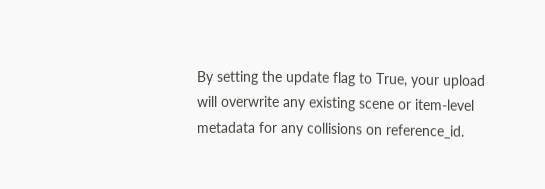By setting the update flag to True, your upload will overwrite any existing scene or item-level metadata for any collisions on reference_id.